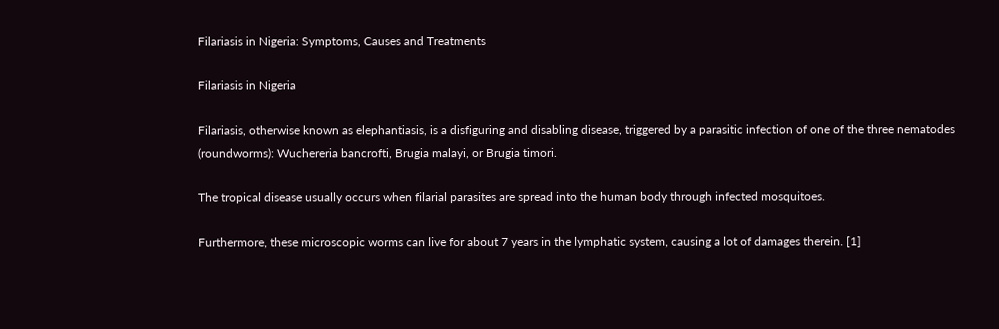Filariasis in Nigeria: Symptoms, Causes and Treatments

Filariasis in Nigeria

Filariasis, otherwise known as elephantiasis, is a disfiguring and disabling disease, triggered by a parasitic infection of one of the three nematodes (roundworms): Wuchereria bancrofti, Brugia malayi, or Brugia timori.

The tropical disease usually occurs when filarial parasites are spread into the human body through infected mosquitoes.

Furthermore, these microscopic worms can live for about 7 years in the lymphatic system, causing a lot of damages therein. [1]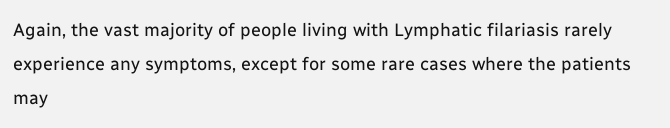Again, the vast majority of people living with Lymphatic filariasis rarely experience any symptoms, except for some rare cases where the patients may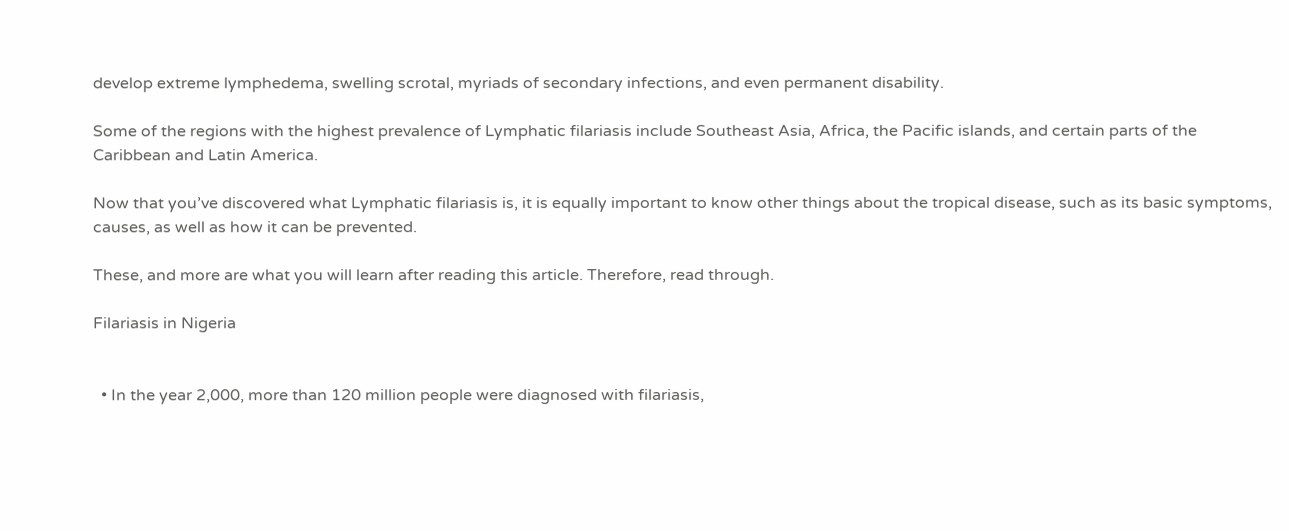develop extreme lymphedema, swelling scrotal, myriads of secondary infections, and even permanent disability.

Some of the regions with the highest prevalence of Lymphatic filariasis include Southeast Asia, Africa, the Pacific islands, and certain parts of the Caribbean and Latin America.

Now that you’ve discovered what Lymphatic filariasis is, it is equally important to know other things about the tropical disease, such as its basic symptoms, causes, as well as how it can be prevented.

These, and more are what you will learn after reading this article. Therefore, read through.

Filariasis in Nigeria


  • In the year 2,000, more than 120 million people were diagnosed with filariasis,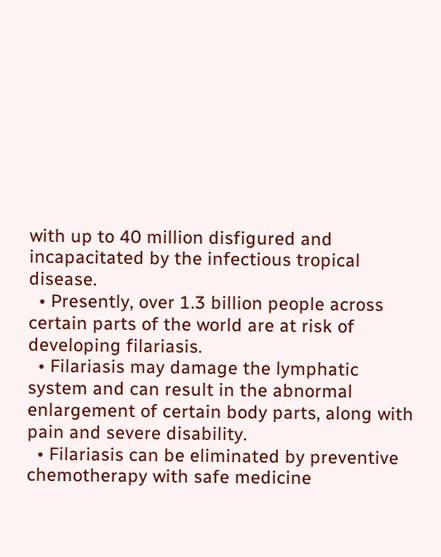with up to 40 million disfigured and incapacitated by the infectious tropical disease.
  • Presently, over 1.3 billion people across certain parts of the world are at risk of developing filariasis.
  • Filariasis may damage the lymphatic system and can result in the abnormal enlargement of certain body parts, along with pain and severe disability.
  • Filariasis can be eliminated by preventive chemotherapy with safe medicine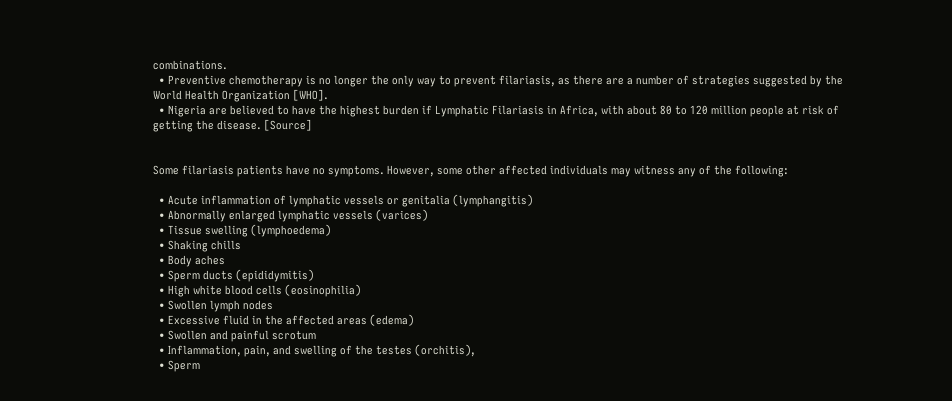combinations.
  • Preventive chemotherapy is no longer the only way to prevent filariasis, as there are a number of strategies suggested by the World Health Organization [WHO].
  • Nigeria are believed to have the highest burden if Lymphatic Filariasis in Africa, with about 80 to 120 million people at risk of getting the disease. [Source]


Some filariasis patients have no symptoms. However, some other affected individuals may witness any of the following:

  • Acute inflammation of lymphatic vessels or genitalia (lymphangitis)
  • Abnormally enlarged lymphatic vessels (varices)
  • Tissue swelling (lymphoedema)
  • Shaking chills
  • Body aches
  • Sperm ducts (epididymitis)
  • High white blood cells (eosinophilia)
  • Swollen lymph nodes
  • Excessive fluid in the affected areas (edema)
  • Swollen and painful scrotum
  • Inflammation, pain, and swelling of the testes (orchitis),
  • Sperm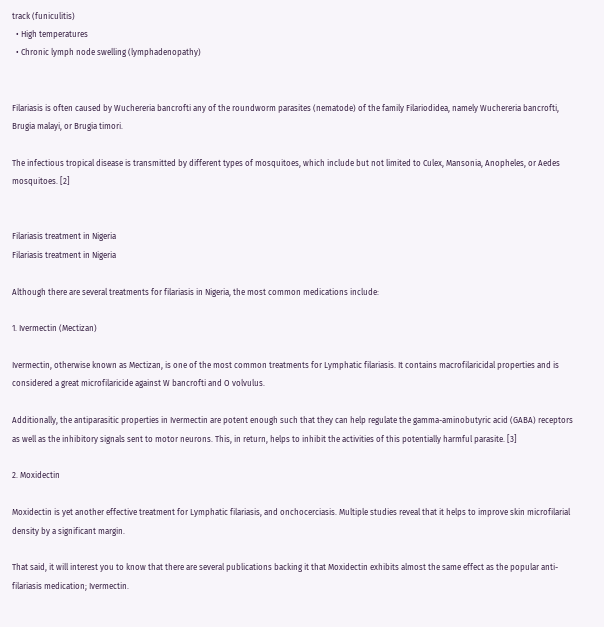track (funiculitis)
  • High temperatures
  • Chronic lymph node swelling (lymphadenopathy)


Filariasis is often caused by Wuchereria bancrofti any of the roundworm parasites (nematode) of the family Filariodidea, namely Wuchereria bancrofti, Brugia malayi, or Brugia timori.

The infectious tropical disease is transmitted by different types of mosquitoes, which include but not limited to Culex, Mansonia, Anopheles, or Aedes mosquitoes. [2]


Filariasis treatment in Nigeria
Filariasis treatment in Nigeria

Although there are several treatments for filariasis in Nigeria, the most common medications include:

1. Ivermectin (Mectizan)

Ivermectin, otherwise known as Mectizan, is one of the most common treatments for Lymphatic filariasis. It contains macrofilaricidal properties and is considered a great microfilaricide against W bancrofti and O volvulus.

Additionally, the antiparasitic properties in Ivermectin are potent enough such that they can help regulate the gamma-aminobutyric acid (GABA) receptors as well as the inhibitory signals sent to motor neurons. This, in return, helps to inhibit the activities of this potentially harmful parasite. [3]

2. Moxidectin

Moxidectin is yet another effective treatment for Lymphatic filariasis, and onchocerciasis. Multiple studies reveal that it helps to improve skin microfilarial density by a significant margin.

That said, it will interest you to know that there are several publications backing it that Moxidectin exhibits almost the same effect as the popular anti-filariasis medication; Ivermectin.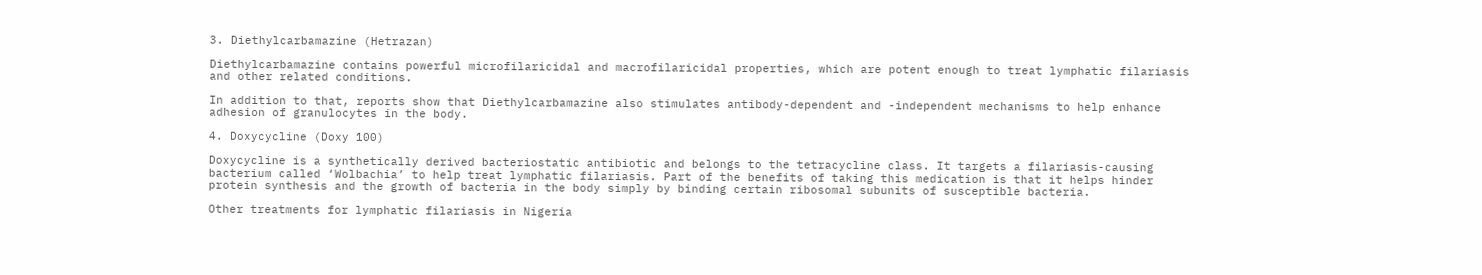3. Diethylcarbamazine (Hetrazan)

Diethylcarbamazine contains powerful microfilaricidal and macrofilaricidal properties, which are potent enough to treat lymphatic filariasis and other related conditions.

In addition to that, reports show that Diethylcarbamazine also stimulates antibody-dependent and -independent mechanisms to help enhance adhesion of granulocytes in the body.

4. Doxycycline (Doxy 100)

Doxycycline is a synthetically derived bacteriostatic antibiotic and belongs to the tetracycline class. It targets a filariasis-causing bacterium called ‘Wolbachia’ to help treat lymphatic filariasis. Part of the benefits of taking this medication is that it helps hinder protein synthesis and the growth of bacteria in the body simply by binding certain ribosomal subunits of susceptible bacteria.

Other treatments for lymphatic filariasis in Nigeria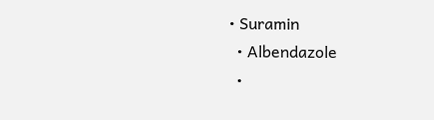• Suramin
  • Albendazole
  •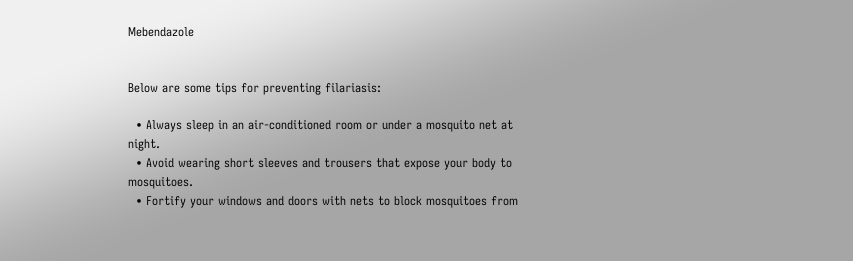Mebendazole


Below are some tips for preventing filariasis:

  • Always sleep in an air-conditioned room or under a mosquito net at night.
  • Avoid wearing short sleeves and trousers that expose your body to mosquitoes.
  • Fortify your windows and doors with nets to block mosquitoes from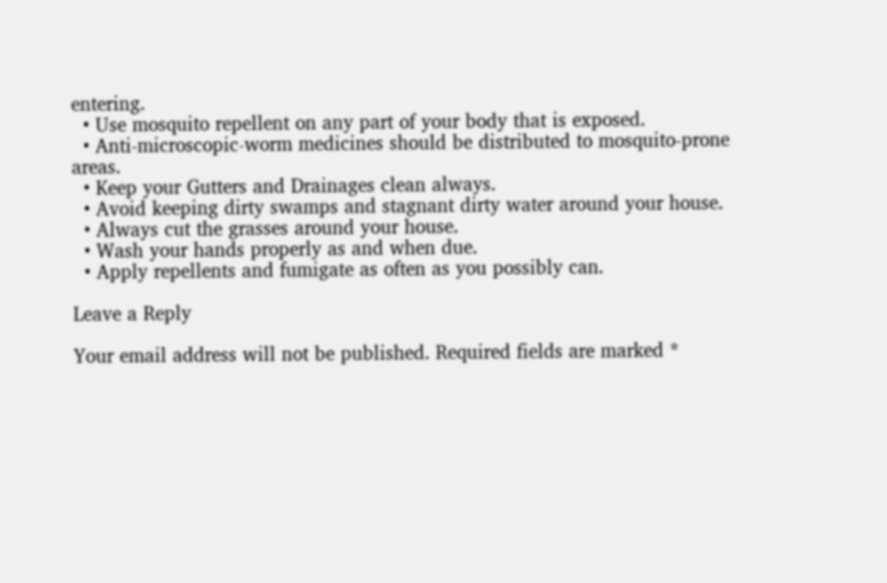entering.
  • Use mosquito repellent on any part of your body that is exposed.
  • Anti-microscopic-worm medicines should be distributed to mosquito-prone areas.
  • Keep your Gutters and Drainages clean always.
  • Avoid keeping dirty swamps and stagnant dirty water around your house.
  • Always cut the grasses around your house.
  • Wash your hands properly as and when due.
  • Apply repellents and fumigate as often as you possibly can.

Leave a Reply

Your email address will not be published. Required fields are marked *